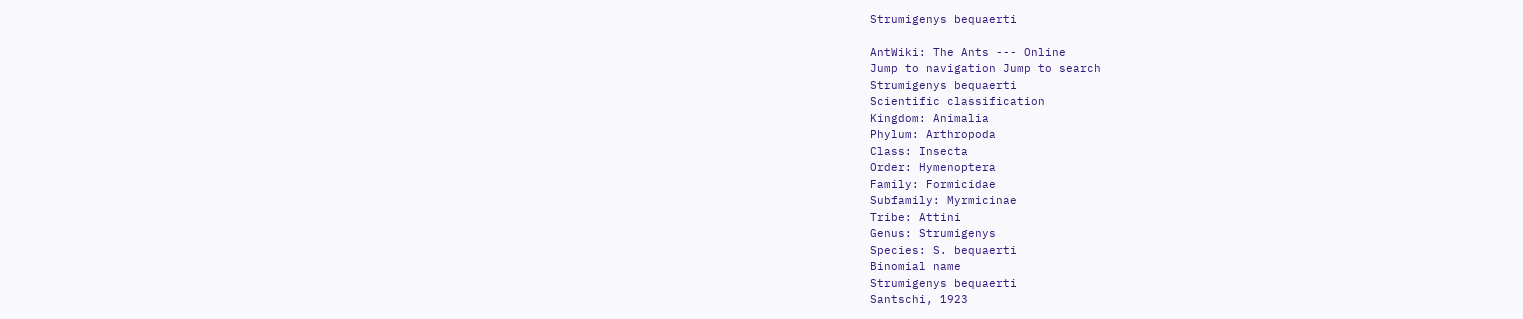Strumigenys bequaerti

AntWiki: The Ants --- Online
Jump to navigation Jump to search
Strumigenys bequaerti
Scientific classification
Kingdom: Animalia
Phylum: Arthropoda
Class: Insecta
Order: Hymenoptera
Family: Formicidae
Subfamily: Myrmicinae
Tribe: Attini
Genus: Strumigenys
Species: S. bequaerti
Binomial name
Strumigenys bequaerti
Santschi, 1923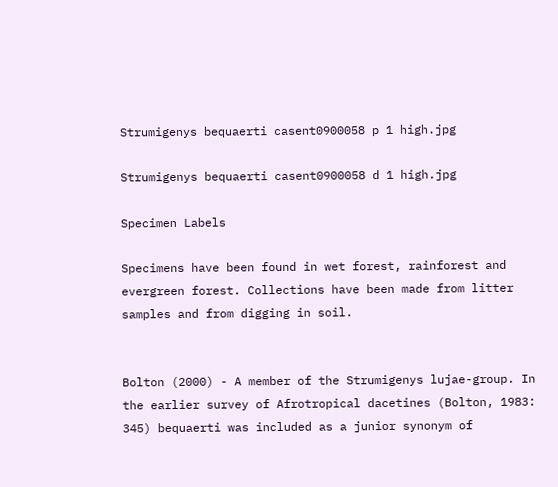Strumigenys bequaerti casent0900058 p 1 high.jpg

Strumigenys bequaerti casent0900058 d 1 high.jpg

Specimen Labels

Specimens have been found in wet forest, rainforest and evergreen forest. Collections have been made from litter samples and from digging in soil.


Bolton (2000) - A member of the Strumigenys lujae-group. In the earlier survey of Afrotropical dacetines (Bolton, 1983: 345) bequaerti was included as a junior synonym of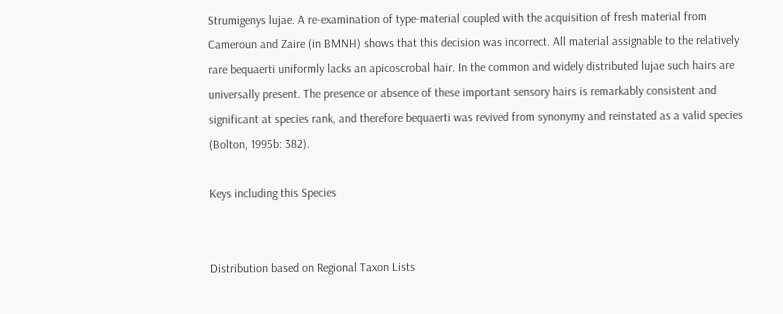Strumigenys lujae. A re-examination of type-material coupled with the acquisition of fresh material from Cameroun and Zaire (in BMNH) shows that this decision was incorrect. All material assignable to the relatively rare bequaerti uniformly lacks an apicoscrobal hair. In the common and widely distributed lujae such hairs are universally present. The presence or absence of these important sensory hairs is remarkably consistent and significant at species rank, and therefore bequaerti was revived from synonymy and reinstated as a valid species (Bolton, 1995b: 382).

Keys including this Species


Distribution based on Regional Taxon Lists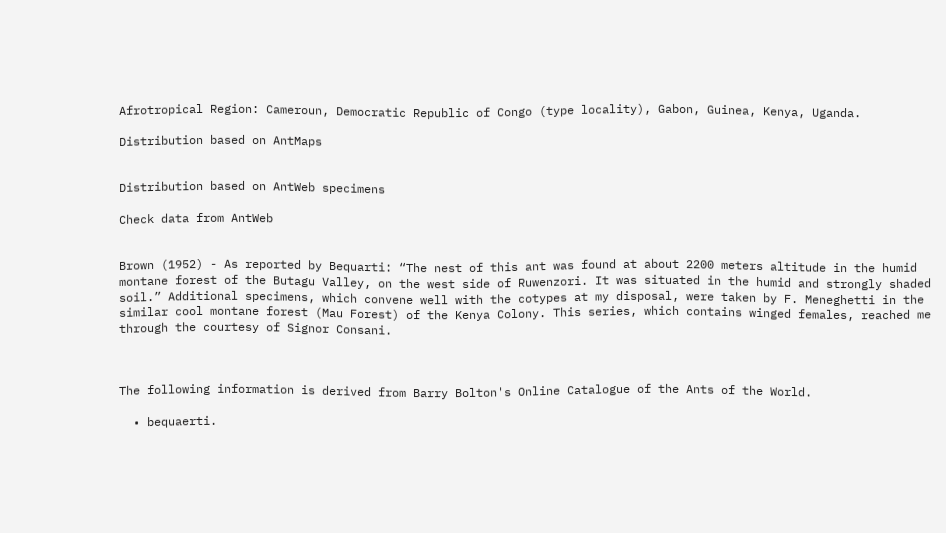Afrotropical Region: Cameroun, Democratic Republic of Congo (type locality), Gabon, Guinea, Kenya, Uganda.

Distribution based on AntMaps


Distribution based on AntWeb specimens

Check data from AntWeb


Brown (1952) - As reported by Bequarti: “The nest of this ant was found at about 2200 meters altitude in the humid montane forest of the Butagu Valley, on the west side of Ruwenzori. It was situated in the humid and strongly shaded soil.” Additional specimens, which convene well with the cotypes at my disposal, were taken by F. Meneghetti in the similar cool montane forest (Mau Forest) of the Kenya Colony. This series, which contains winged females, reached me through the courtesy of Signor Consani.



The following information is derived from Barry Bolton's Online Catalogue of the Ants of the World.

  • bequaerti.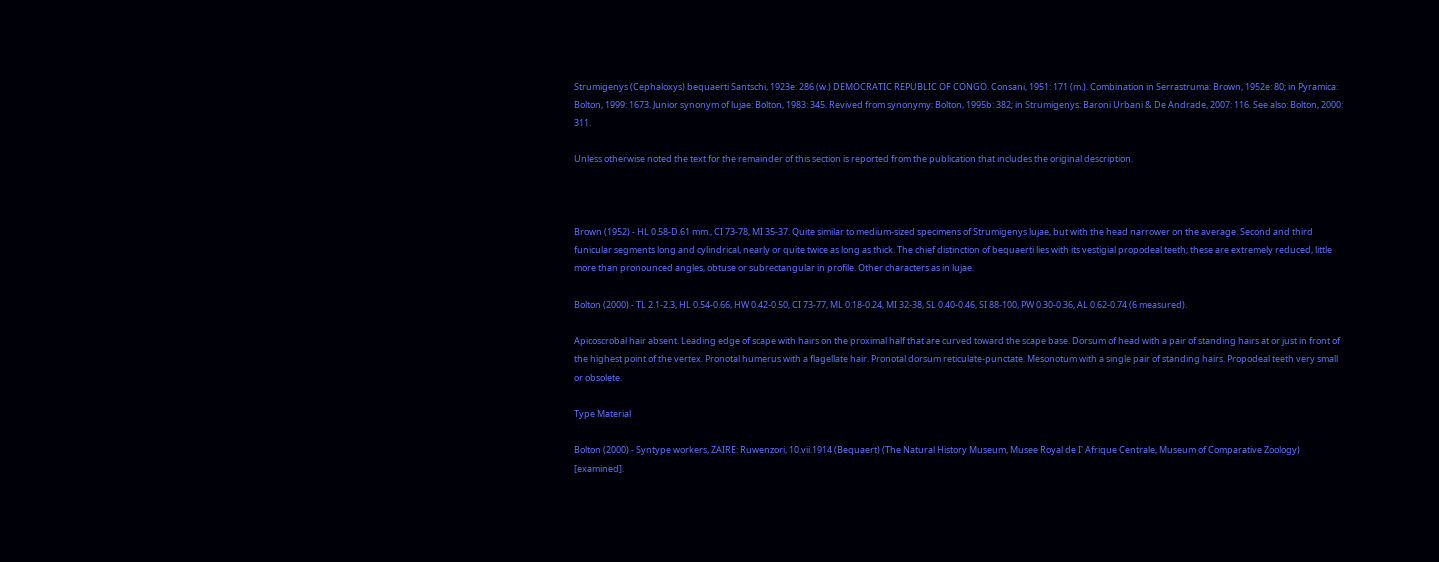Strumigenys (Cephaloxys) bequaerti Santschi, 1923e: 286 (w.) DEMOCRATIC REPUBLIC OF CONGO. Consani, 1951: 171 (m.). Combination in Serrastruma: Brown, 1952e: 80; in Pyramica: Bolton, 1999: 1673. Junior synonym of lujae: Bolton, 1983: 345. Revived from synonymy: Bolton, 1995b: 382; in Strumigenys: Baroni Urbani & De Andrade, 2007: 116. See also: Bolton, 2000: 311.

Unless otherwise noted the text for the remainder of this section is reported from the publication that includes the original description.



Brown (1952) - HL 0.58-D.61 mm., CI 73-78, MI 35-37. Quite similar to medium-sized specimens of Strumigenys lujae, but with the head narrower on the average. Second and third funicular segments long and cylindrical, nearly or quite twice as long as thick. The chief distinction of bequaerti lies with its vestigial propodeal teeth; these are extremely reduced, little more than pronounced angles, obtuse or subrectangular in profile. Other characters as in lujae.

Bolton (2000) - TL 2.1-2.3, HL 0.54-0.66, HW 0.42-0.50, CI 73-77, ML 0.18-0.24, MI 32-38, SL 0.40-0.46, SI 88-100, PW 0.30-0.36, AL 0.62-0.74 (6 measured).

Apicoscrobal hair absent. Leading edge of scape with hairs on the proximal half that are curved toward the scape base. Dorsum of head with a pair of standing hairs at or just in front of the highest point of the vertex. Pronotal humerus with a flagellate hair. Pronotal dorsum reticulate-punctate. Mesonotum with a single pair of standing hairs. Propodeal teeth very small or obsolete.

Type Material

Bolton (2000) - Syntype workers, ZAIRE: Ruwenzori, 10.vii.1914 (Bequaert) (The Natural History Museum, Musee Royal de I' Afrique Centrale, Museum of Comparative Zoology) [examined].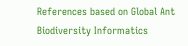References based on Global Ant Biodiversity Informatics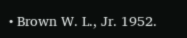• Brown W. L., Jr. 1952.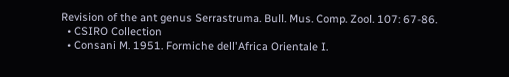Revision of the ant genus Serrastruma. Bull. Mus. Comp. Zool. 107: 67-86.
  • CSIRO Collection
  • Consani M. 1951. Formiche dell'Africa Orientale I.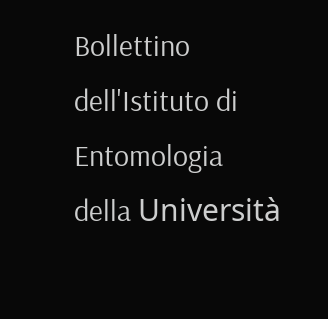Bollettino dell'Istituto di Entomologia della Università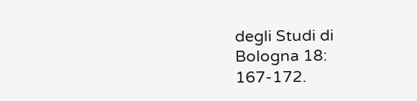degli Studi di Bologna 18: 167-172.